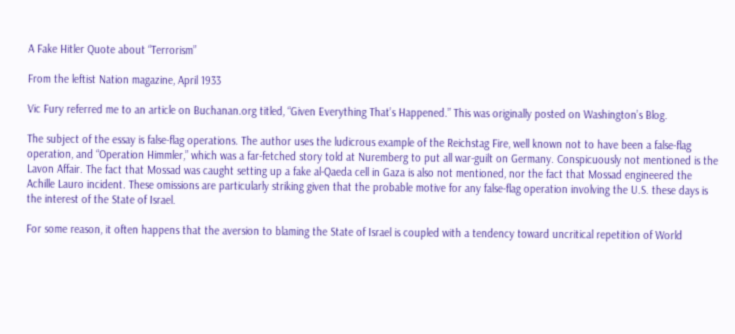A Fake Hitler Quote about “Terrorism”

From the leftist Nation magazine, April 1933

Vic Fury referred me to an article on Buchanan.org titled, “Given Everything That’s Happened.” This was originally posted on Washington’s Blog.

The subject of the essay is false-flag operations. The author uses the ludicrous example of the Reichstag Fire, well known not to have been a false-flag operation, and “Operation Himmler,” which was a far-fetched story told at Nuremberg to put all war-guilt on Germany. Conspicuously not mentioned is the Lavon Affair. The fact that Mossad was caught setting up a fake al-Qaeda cell in Gaza is also not mentioned, nor the fact that Mossad engineered the Achille Lauro incident. These omissions are particularly striking given that the probable motive for any false-flag operation involving the U.S. these days is the interest of the State of Israel.

For some reason, it often happens that the aversion to blaming the State of Israel is coupled with a tendency toward uncritical repetition of World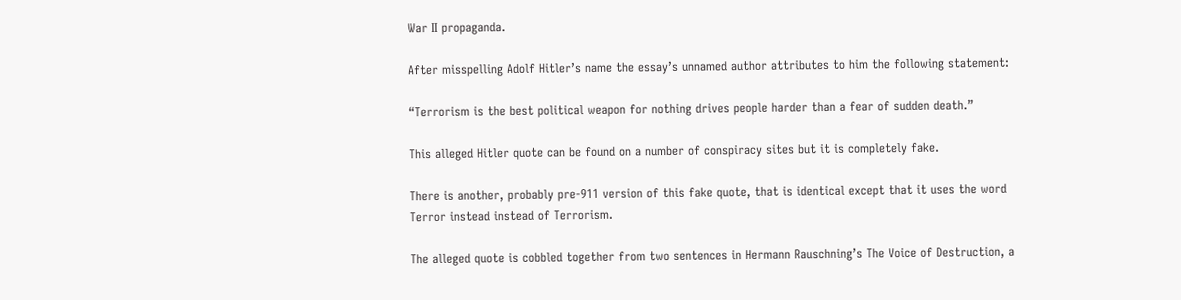War II propaganda.

After misspelling Adolf Hitler’s name the essay’s unnamed author attributes to him the following statement:

“Terrorism is the best political weapon for nothing drives people harder than a fear of sudden death.”

This alleged Hitler quote can be found on a number of conspiracy sites but it is completely fake.

There is another, probably pre-911 version of this fake quote, that is identical except that it uses the word Terror instead instead of Terrorism.

The alleged quote is cobbled together from two sentences in Hermann Rauschning’s The Voice of Destruction, a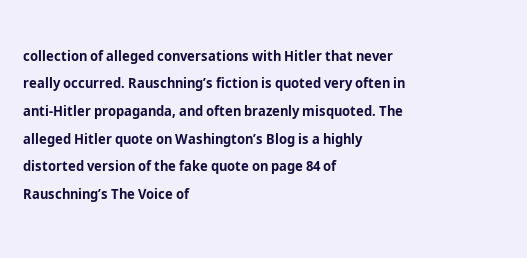collection of alleged conversations with Hitler that never really occurred. Rauschning’s fiction is quoted very often in anti-Hitler propaganda, and often brazenly misquoted. The alleged Hitler quote on Washington’s Blog is a highly distorted version of the fake quote on page 84 of Rauschning’s The Voice of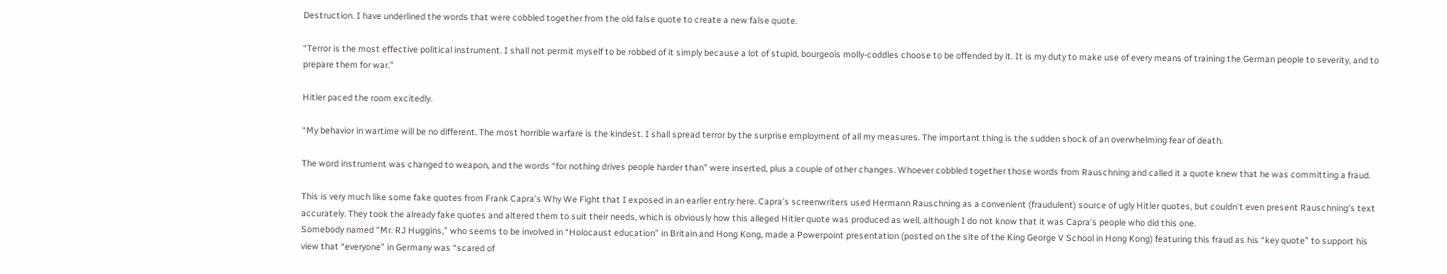Destruction. I have underlined the words that were cobbled together from the old false quote to create a new false quote.

“Terror is the most effective political instrument. I shall not permit myself to be robbed of it simply because a lot of stupid, bourgeois molly-coddles choose to be offended by it. It is my duty to make use of every means of training the German people to severity, and to prepare them for war.”

Hitler paced the room excitedly.

“My behavior in wartime will be no different. The most horrible warfare is the kindest. I shall spread terror by the surprise employment of all my measures. The important thing is the sudden shock of an overwhelming fear of death.

The word instrument was changed to weapon, and the words “for nothing drives people harder than” were inserted, plus a couple of other changes. Whoever cobbled together those words from Rauschning and called it a quote knew that he was committing a fraud.

This is very much like some fake quotes from Frank Capra’s Why We Fight that I exposed in an earlier entry here. Capra’s screenwriters used Hermann Rauschning as a convenient (fraudulent) source of ugly Hitler quotes, but couldn’t even present Rauschning’s text accurately. They took the already fake quotes and altered them to suit their needs, which is obviously how this alleged Hitler quote was produced as well, although I do not know that it was Capra’s people who did this one.
Somebody named “Mr. RJ Huggins,” who seems to be involved in “Holocaust education” in Britain and Hong Kong, made a Powerpoint presentation (posted on the site of the King George V School in Hong Kong) featuring this fraud as his “key quote” to support his view that “everyone” in Germany was “scared of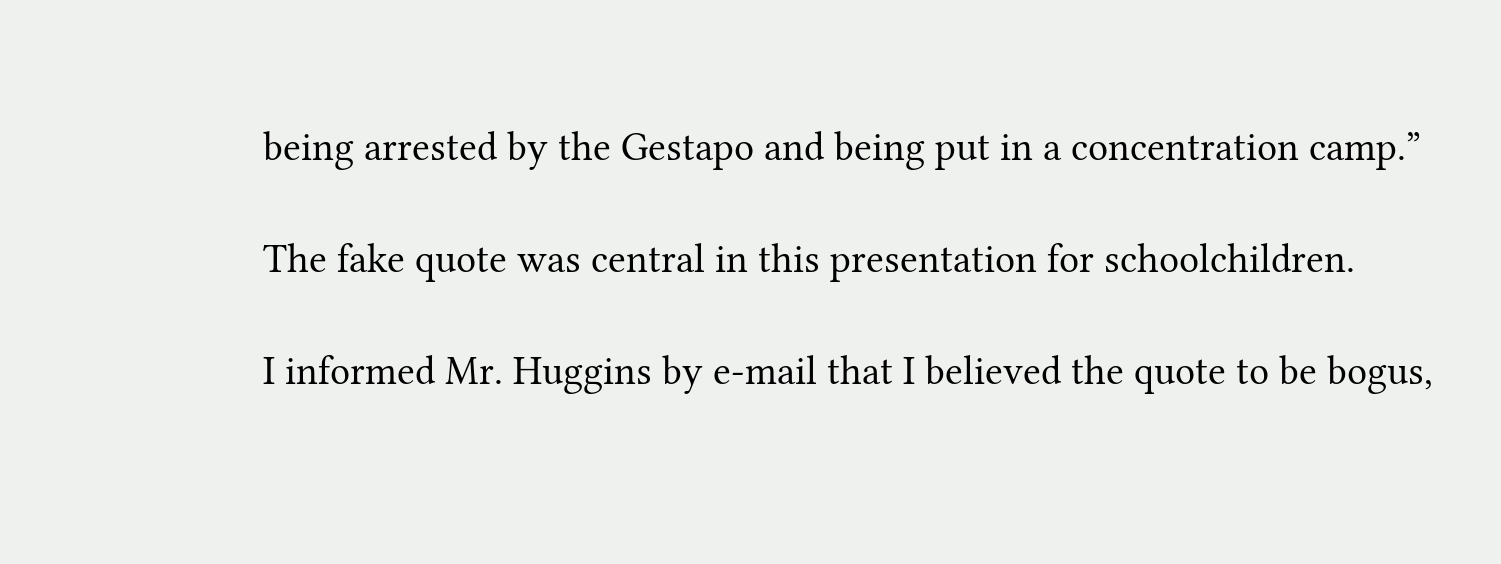being arrested by the Gestapo and being put in a concentration camp.”

The fake quote was central in this presentation for schoolchildren.

I informed Mr. Huggins by e-mail that I believed the quote to be bogus,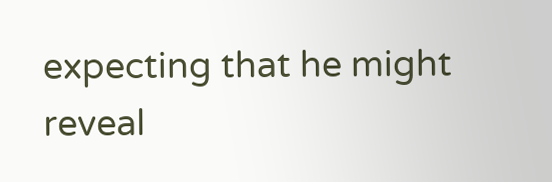expecting that he might reveal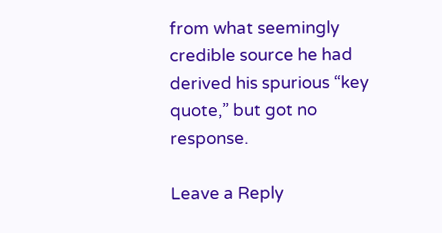from what seemingly credible source he had derived his spurious “key quote,” but got no response.

Leave a Reply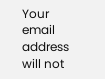Your email address will not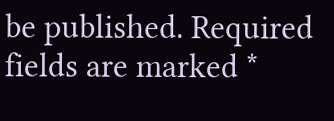be published. Required fields are marked *